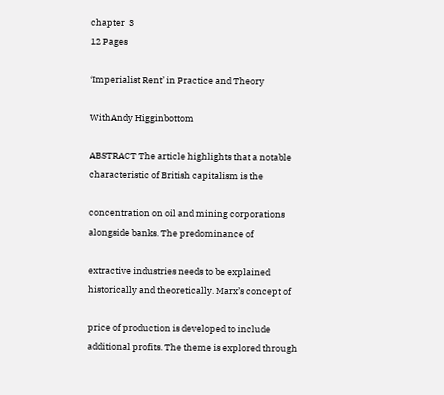chapter  3
12 Pages

‘Imperialist Rent’ in Practice and Theory

WithAndy Higginbottom

ABSTRACT The article highlights that a notable characteristic of British capitalism is the

concentration on oil and mining corporations alongside banks. The predominance of

extractive industries needs to be explained historically and theoretically. Marx’s concept of

price of production is developed to include additional profits. The theme is explored through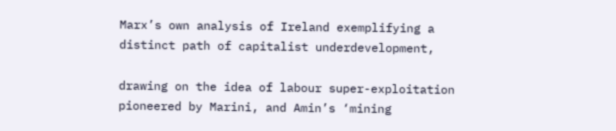Marx’s own analysis of Ireland exemplifying a distinct path of capitalist underdevelopment,

drawing on the idea of labour super-exploitation pioneered by Marini, and Amin’s ‘mining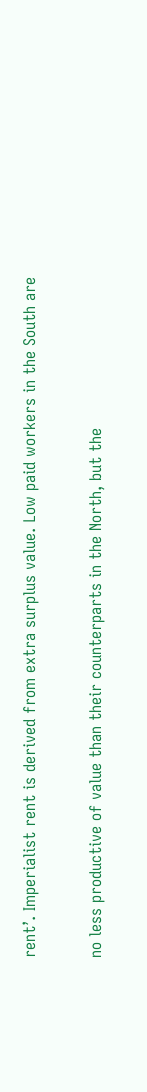rent’. Imperialist rent is derived from extra surplus value. Low paid workers in the South are

no less productive of value than their counterparts in the North, but the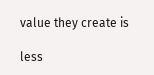value they create is

less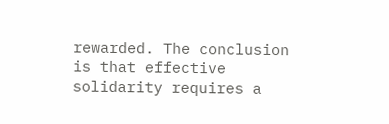rewarded. The conclusion is that effective solidarity requires a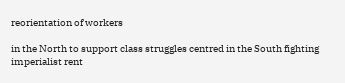reorientation of workers

in the North to support class struggles centred in the South fighting imperialist rent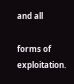and all

forms of exploitation.